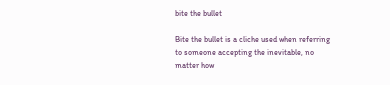bite the bullet

Bite the bullet is a cliche used when referring to someone accepting the inevitable, no matter how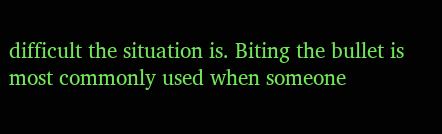difficult the situation is. Biting the bullet is most commonly used when someone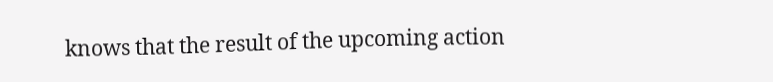knows that the result of the upcoming action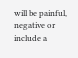will be painful, negative or include a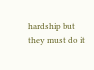hardship but they must do it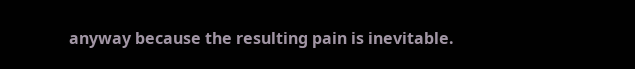anyway because the resulting pain is inevitable.